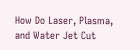How Do Laser, Plasma, and Water Jet Cut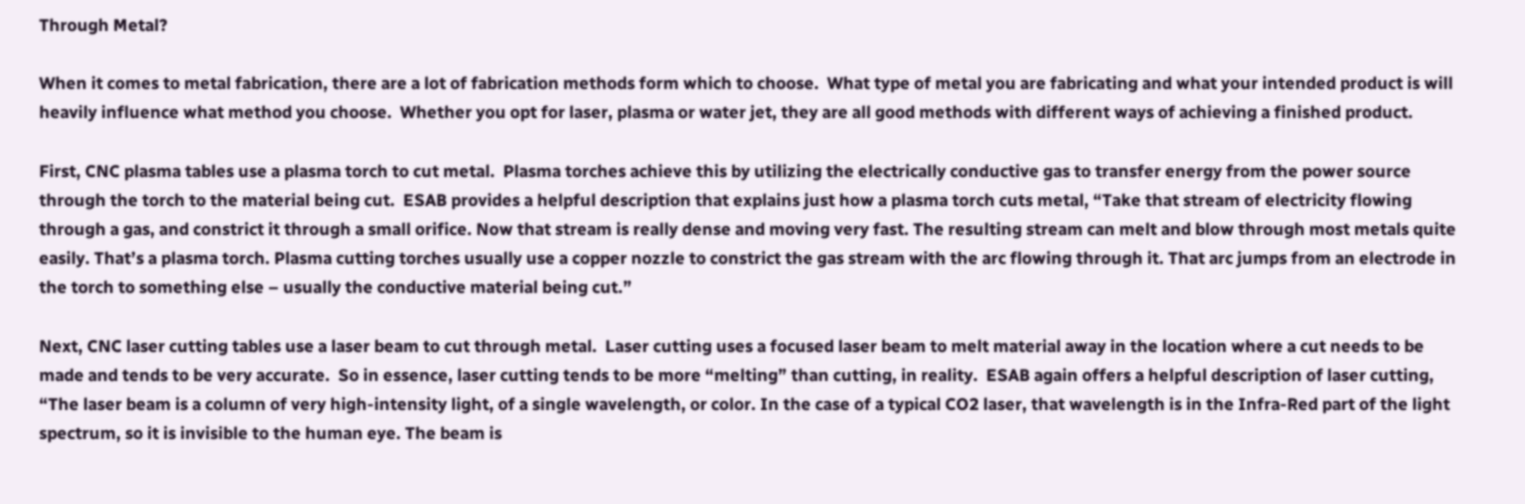Through Metal?

When it comes to metal fabrication, there are a lot of fabrication methods form which to choose.  What type of metal you are fabricating and what your intended product is will heavily influence what method you choose.  Whether you opt for laser, plasma or water jet, they are all good methods with different ways of achieving a finished product.

First, CNC plasma tables use a plasma torch to cut metal.  Plasma torches achieve this by utilizing the electrically conductive gas to transfer energy from the power source through the torch to the material being cut.  ESAB provides a helpful description that explains just how a plasma torch cuts metal, “Take that stream of electricity flowing through a gas, and constrict it through a small orifice. Now that stream is really dense and moving very fast. The resulting stream can melt and blow through most metals quite easily. That’s a plasma torch. Plasma cutting torches usually use a copper nozzle to constrict the gas stream with the arc flowing through it. That arc jumps from an electrode in the torch to something else – usually the conductive material being cut.”

Next, CNC laser cutting tables use a laser beam to cut through metal.  Laser cutting uses a focused laser beam to melt material away in the location where a cut needs to be made and tends to be very accurate.  So in essence, laser cutting tends to be more “melting” than cutting, in reality.  ESAB again offers a helpful description of laser cutting, “The laser beam is a column of very high-intensity light, of a single wavelength, or color. In the case of a typical CO2 laser, that wavelength is in the Infra-Red part of the light spectrum, so it is invisible to the human eye. The beam is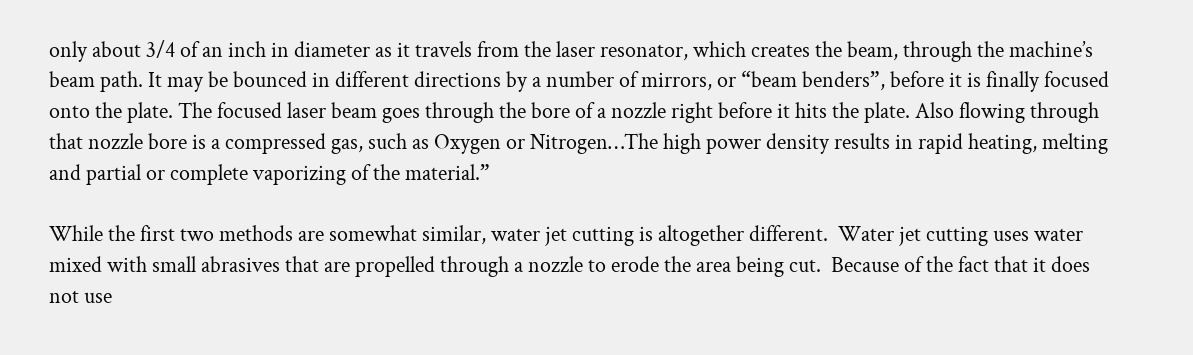only about 3/4 of an inch in diameter as it travels from the laser resonator, which creates the beam, through the machine’s beam path. It may be bounced in different directions by a number of mirrors, or “beam benders”, before it is finally focused onto the plate. The focused laser beam goes through the bore of a nozzle right before it hits the plate. Also flowing through that nozzle bore is a compressed gas, such as Oxygen or Nitrogen…The high power density results in rapid heating, melting and partial or complete vaporizing of the material.”

While the first two methods are somewhat similar, water jet cutting is altogether different.  Water jet cutting uses water mixed with small abrasives that are propelled through a nozzle to erode the area being cut.  Because of the fact that it does not use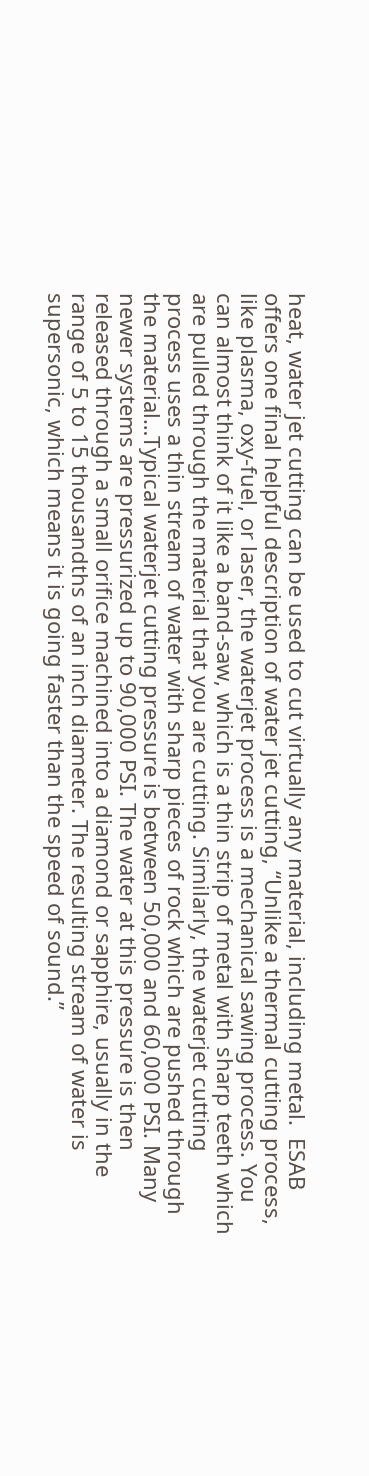heat, water jet cutting can be used to cut virtually any material, including metal.  ESAB offers one final helpful description of water jet cutting, “Unlike a thermal cutting process, like plasma, oxy-fuel, or laser, the waterjet process is a mechanical sawing process. You can almost think of it like a band-saw, which is a thin strip of metal with sharp teeth which are pulled through the material that you are cutting. Similarly, the waterjet cutting process uses a thin stream of water with sharp pieces of rock which are pushed through the material…Typical waterjet cutting pressure is between 50,000 and 60,000 PSI. Many newer systems are pressurized up to 90,000 PSI. The water at this pressure is then released through a small orifice machined into a diamond or sapphire, usually in the range of 5 to 15 thousandths of an inch diameter. The resulting stream of water is supersonic, which means it is going faster than the speed of sound.”